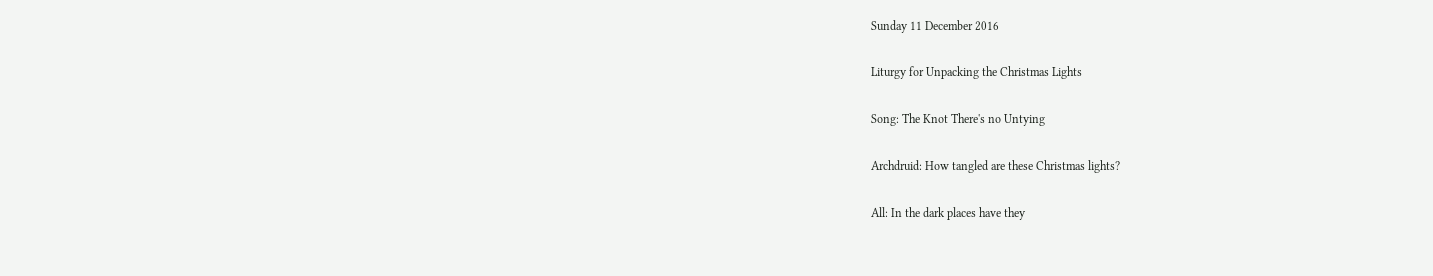Sunday 11 December 2016

Liturgy for Unpacking the Christmas Lights

Song: The Knot There's no Untying

Archdruid: How tangled are these Christmas lights?

All: In the dark places have they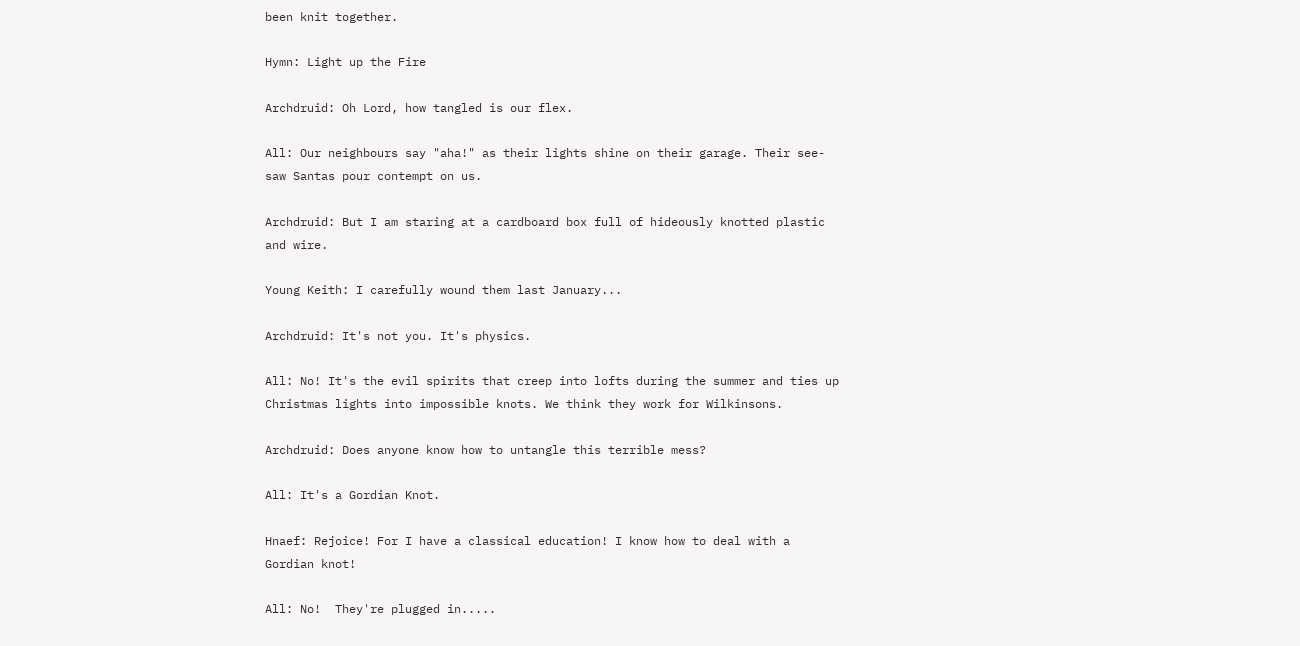been knit together.

Hymn: Light up the Fire

Archdruid: Oh Lord, how tangled is our flex.

All: Our neighbours say "aha!" as their lights shine on their garage. Their see-saw Santas pour contempt on us.

Archdruid: But I am staring at a cardboard box full of hideously knotted plastic and wire.

Young Keith: I carefully wound them last January...

Archdruid: It's not you. It's physics.

All: No! It's the evil spirits that creep into lofts during the summer and ties up Christmas lights into impossible knots. We think they work for Wilkinsons.

Archdruid: Does anyone know how to untangle this terrible mess?

All: It's a Gordian Knot.

Hnaef: Rejoice! For I have a classical education! I know how to deal with a Gordian knot!

All: No!  They're plugged in.....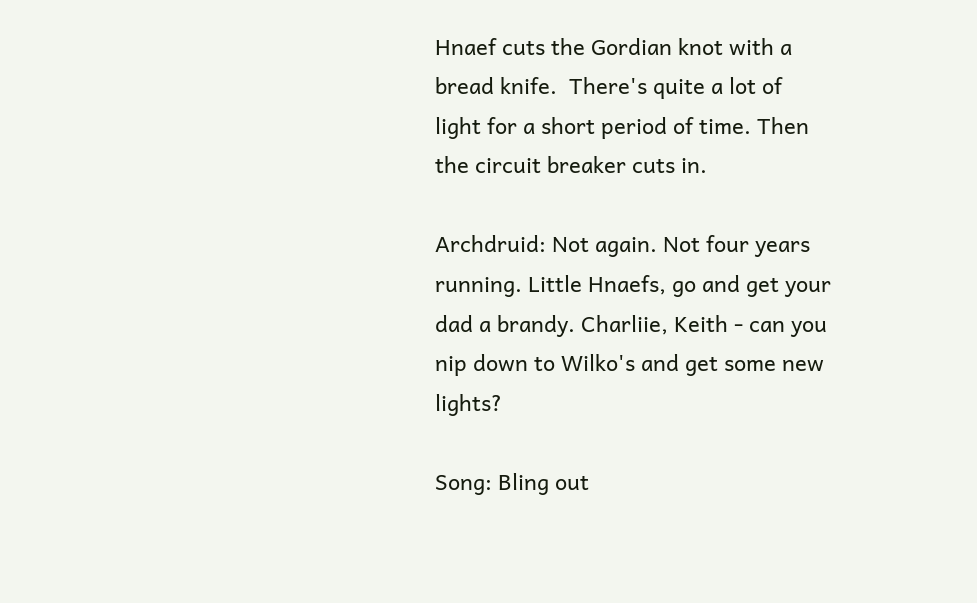Hnaef cuts the Gordian knot with a bread knife.  There's quite a lot of light for a short period of time. Then the circuit breaker cuts in.

Archdruid: Not again. Not four years running. Little Hnaefs, go and get your dad a brandy. Charliie, Keith - can you nip down to Wilko's and get some new lights?

Song: Bling out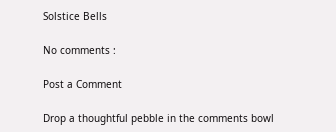Solstice Bells

No comments :

Post a Comment

Drop a thoughtful pebble in the comments bowl